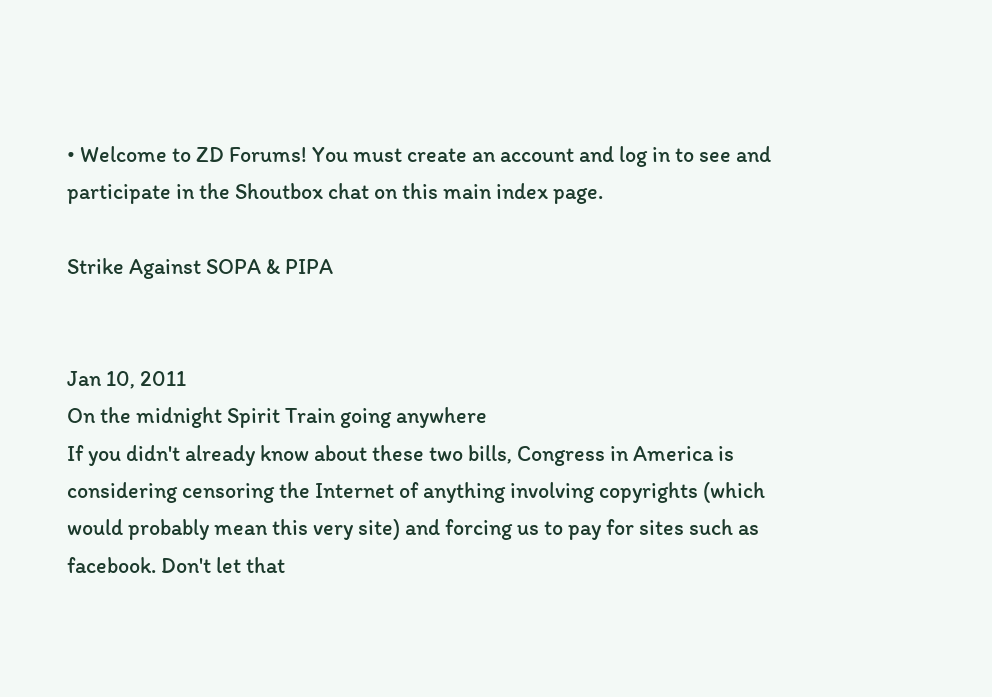• Welcome to ZD Forums! You must create an account and log in to see and participate in the Shoutbox chat on this main index page.

Strike Against SOPA & PIPA


Jan 10, 2011
On the midnight Spirit Train going anywhere
If you didn't already know about these two bills, Congress in America is considering censoring the Internet of anything involving copyrights (which would probably mean this very site) and forcing us to pay for sites such as facebook. Don't let that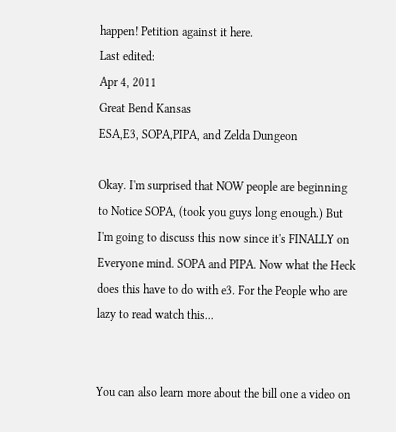happen! Petition against it here.
Last edited:
Apr 4, 2011
Great Bend Kansas
ESA,E3, SOPA,PIPA, and Zelda Dungeon

Okay. I'm surprised that NOW people are beginning to Notice SOPA, (took you guys long enough.) But I'm going to discuss this now since it's FINALLY on Everyone mind. SOPA and PIPA. Now what the Heck does this have to do with e3. For the People who are lazy to read watch this...


You can also learn more about the bill one a video on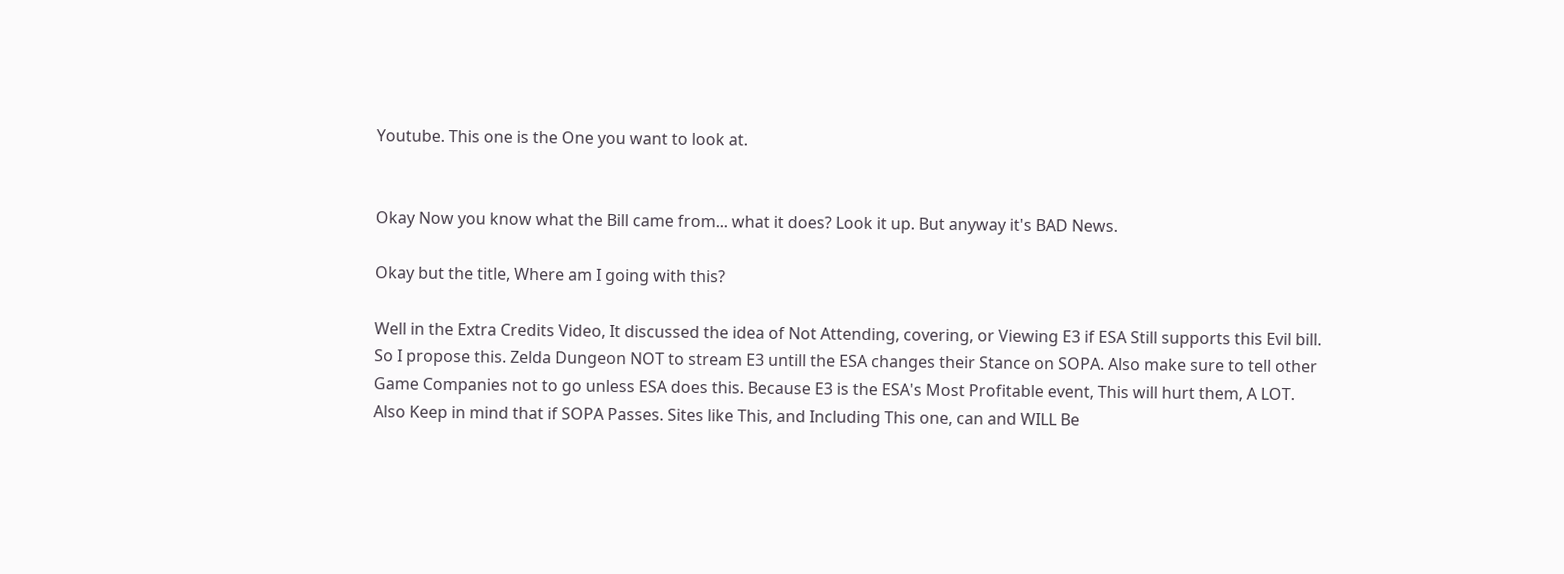Youtube. This one is the One you want to look at.


Okay Now you know what the Bill came from... what it does? Look it up. But anyway it's BAD News.

Okay but the title, Where am I going with this?

Well in the Extra Credits Video, It discussed the idea of Not Attending, covering, or Viewing E3 if ESA Still supports this Evil bill. So I propose this. Zelda Dungeon NOT to stream E3 untill the ESA changes their Stance on SOPA. Also make sure to tell other Game Companies not to go unless ESA does this. Because E3 is the ESA's Most Profitable event, This will hurt them, A LOT. Also Keep in mind that if SOPA Passes. Sites like This, and Including This one, can and WILL Be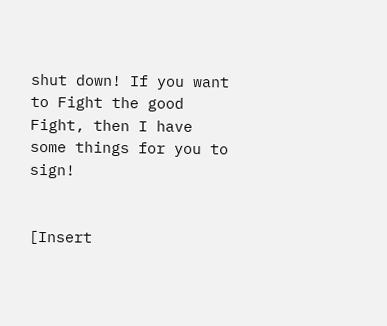shut down! If you want to Fight the good Fight, then I have some things for you to sign!


[Insert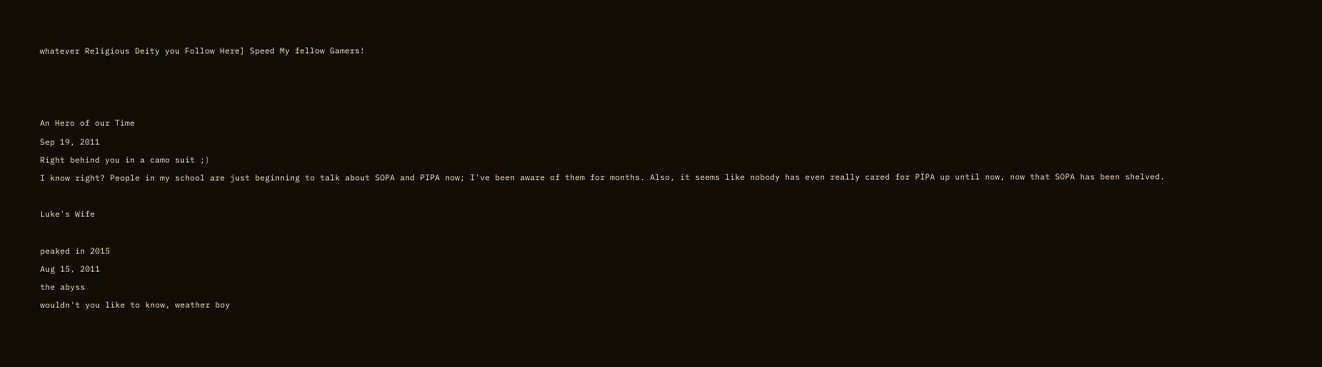whatever Religious Deity you Follow Here] Speed My fellow Gamers!



An Hero of our Time
Sep 19, 2011
Right behind you in a camo suit ;)
I know right? People in my school are just beginning to talk about SOPA and PIPA now; I've been aware of them for months. Also, it seems like nobody has even really cared for PIPA up until now, now that SOPA has been shelved.

Luke's Wife

peaked in 2015
Aug 15, 2011
the abyss
wouldn't you like to know, weather boy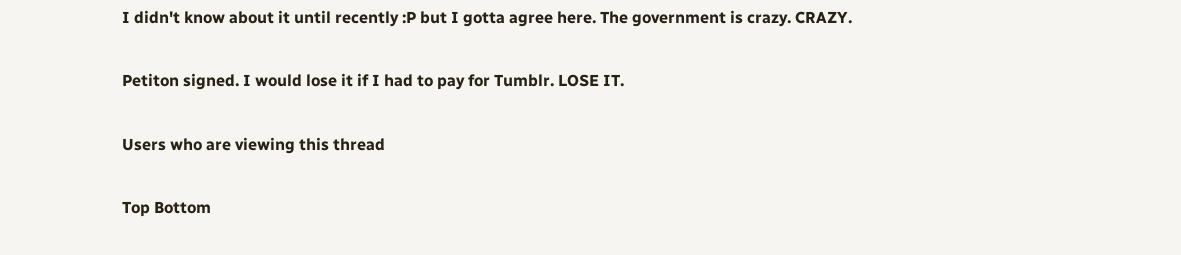I didn't know about it until recently :P but I gotta agree here. The government is crazy. CRAZY.

Petiton signed. I would lose it if I had to pay for Tumblr. LOSE IT.

Users who are viewing this thread

Top Bottom